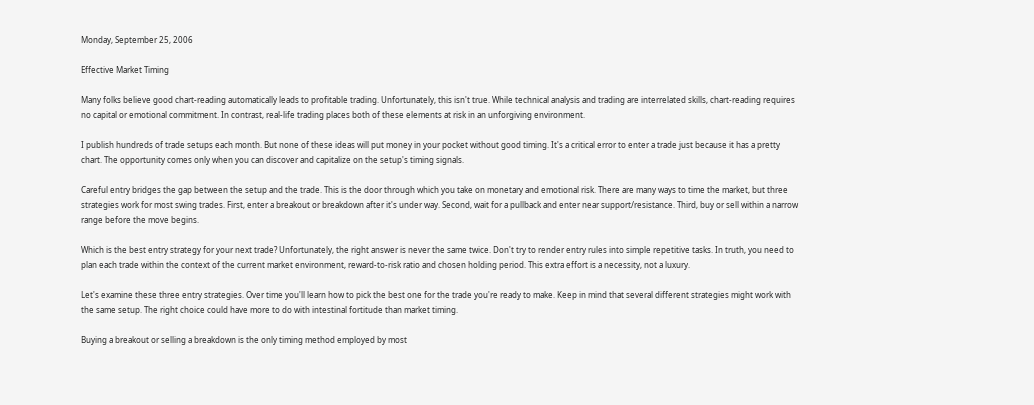Monday, September 25, 2006

Effective Market Timing

Many folks believe good chart-reading automatically leads to profitable trading. Unfortunately, this isn't true. While technical analysis and trading are interrelated skills, chart-reading requires no capital or emotional commitment. In contrast, real-life trading places both of these elements at risk in an unforgiving environment.

I publish hundreds of trade setups each month. But none of these ideas will put money in your pocket without good timing. It's a critical error to enter a trade just because it has a pretty chart. The opportunity comes only when you can discover and capitalize on the setup's timing signals.

Careful entry bridges the gap between the setup and the trade. This is the door through which you take on monetary and emotional risk. There are many ways to time the market, but three strategies work for most swing trades. First, enter a breakout or breakdown after it's under way. Second, wait for a pullback and enter near support/resistance. Third, buy or sell within a narrow range before the move begins.

Which is the best entry strategy for your next trade? Unfortunately, the right answer is never the same twice. Don't try to render entry rules into simple repetitive tasks. In truth, you need to plan each trade within the context of the current market environment, reward-to-risk ratio and chosen holding period. This extra effort is a necessity, not a luxury.

Let's examine these three entry strategies. Over time you'll learn how to pick the best one for the trade you're ready to make. Keep in mind that several different strategies might work with the same setup. The right choice could have more to do with intestinal fortitude than market timing.

Buying a breakout or selling a breakdown is the only timing method employed by most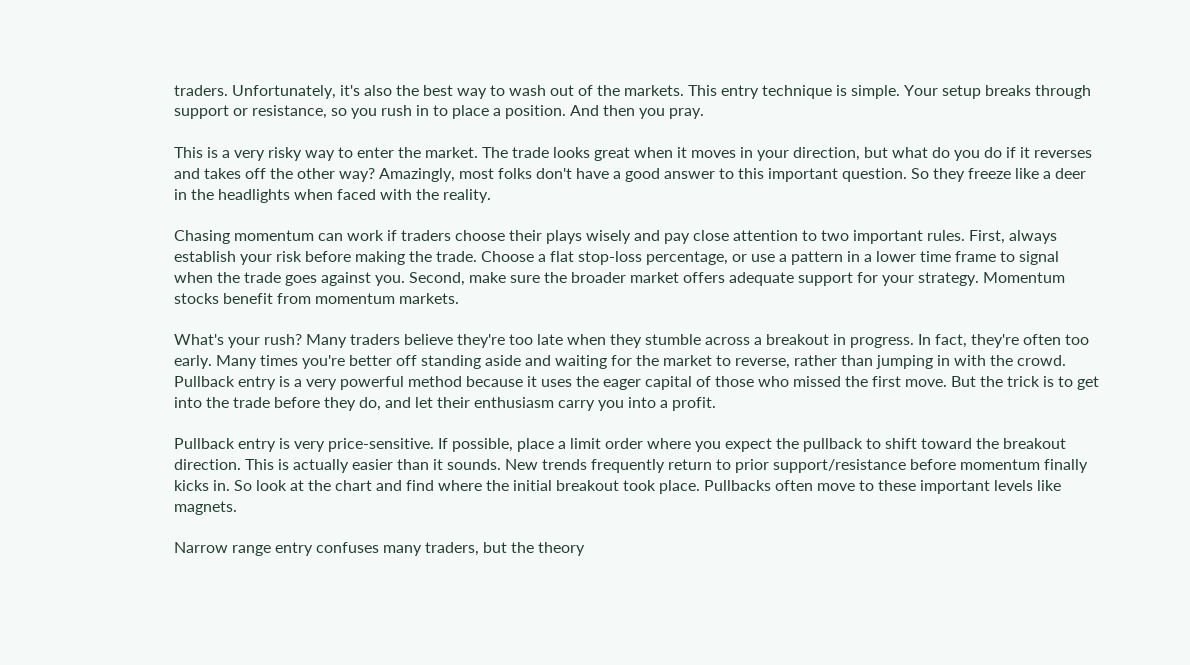traders. Unfortunately, it's also the best way to wash out of the markets. This entry technique is simple. Your setup breaks through support or resistance, so you rush in to place a position. And then you pray.

This is a very risky way to enter the market. The trade looks great when it moves in your direction, but what do you do if it reverses and takes off the other way? Amazingly, most folks don't have a good answer to this important question. So they freeze like a deer in the headlights when faced with the reality.

Chasing momentum can work if traders choose their plays wisely and pay close attention to two important rules. First, always establish your risk before making the trade. Choose a flat stop-loss percentage, or use a pattern in a lower time frame to signal when the trade goes against you. Second, make sure the broader market offers adequate support for your strategy. Momentum stocks benefit from momentum markets.

What's your rush? Many traders believe they're too late when they stumble across a breakout in progress. In fact, they're often too early. Many times you're better off standing aside and waiting for the market to reverse, rather than jumping in with the crowd. Pullback entry is a very powerful method because it uses the eager capital of those who missed the first move. But the trick is to get into the trade before they do, and let their enthusiasm carry you into a profit.

Pullback entry is very price-sensitive. If possible, place a limit order where you expect the pullback to shift toward the breakout direction. This is actually easier than it sounds. New trends frequently return to prior support/resistance before momentum finally kicks in. So look at the chart and find where the initial breakout took place. Pullbacks often move to these important levels like magnets.

Narrow range entry confuses many traders, but the theory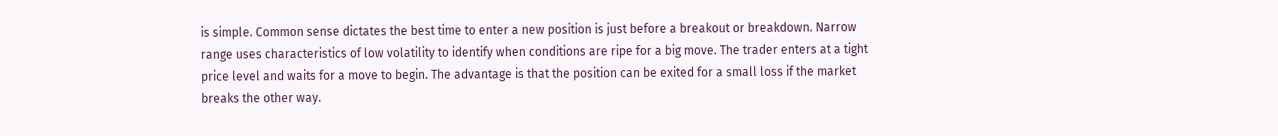is simple. Common sense dictates the best time to enter a new position is just before a breakout or breakdown. Narrow range uses characteristics of low volatility to identify when conditions are ripe for a big move. The trader enters at a tight price level and waits for a move to begin. The advantage is that the position can be exited for a small loss if the market breaks the other way.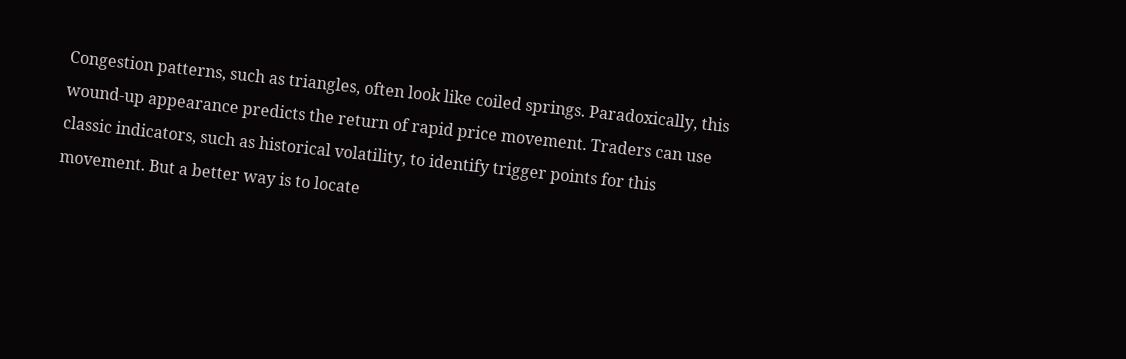Congestion patterns, such as triangles, often look like coiled springs. Paradoxically, this wound-up appearance predicts the return of rapid price movement. Traders can use classic indicators, such as historical volatility, to identify trigger points for this movement. But a better way is to locate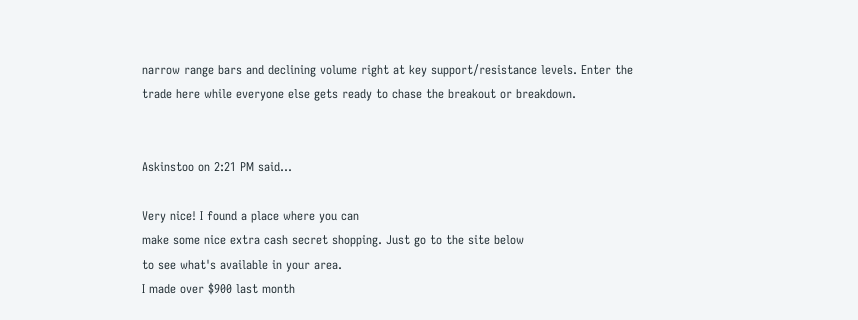narrow range bars and declining volume right at key support/resistance levels. Enter the trade here while everyone else gets ready to chase the breakout or breakdown.


Askinstoo on 2:21 PM said...

Very nice! I found a place where you can
make some nice extra cash secret shopping. Just go to the site below
to see what's available in your area.
I made over $900 last month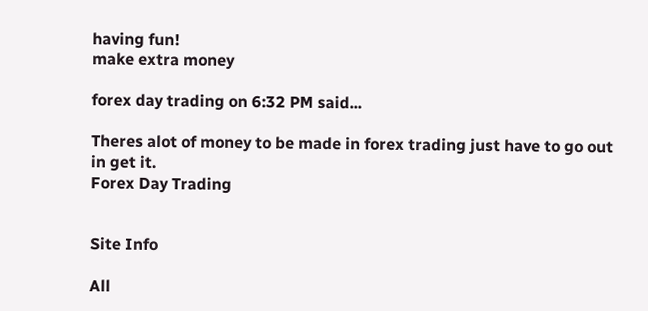having fun!
make extra money

forex day trading on 6:32 PM said...

Theres alot of money to be made in forex trading just have to go out in get it.
Forex Day Trading


Site Info

All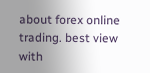about forex online trading. best view with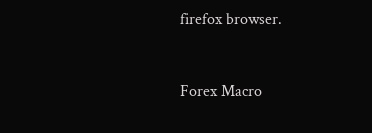firefox browser.


Forex Macro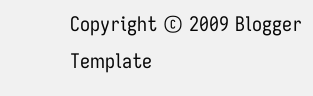Copyright © 2009 Blogger Template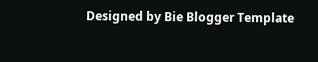Designed by Bie Blogger Template